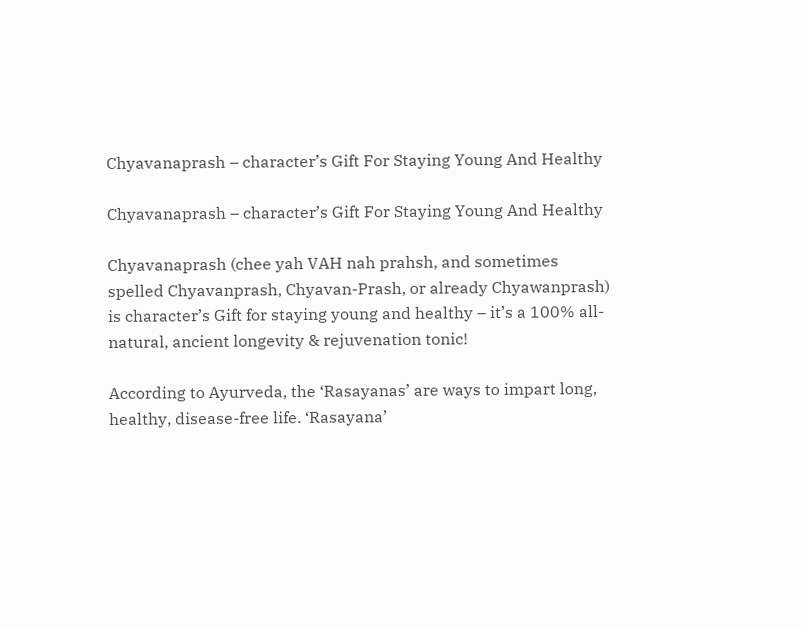Chyavanaprash – character’s Gift For Staying Young And Healthy

Chyavanaprash – character’s Gift For Staying Young And Healthy

Chyavanaprash (chee yah VAH nah prahsh, and sometimes spelled Chyavanprash, Chyavan-Prash, or already Chyawanprash) is character’s Gift for staying young and healthy – it’s a 100% all-natural, ancient longevity & rejuvenation tonic!

According to Ayurveda, the ‘Rasayanas’ are ways to impart long, healthy, disease-free life. ‘Rasayana’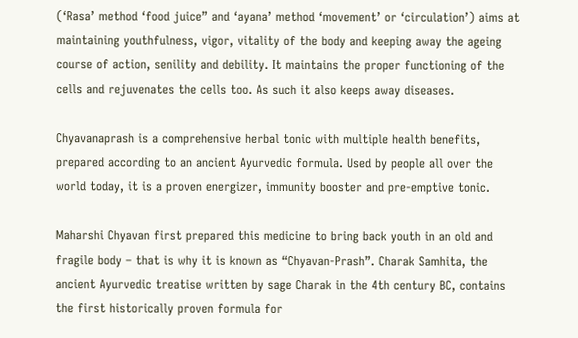(‘Rasa’ method ‘food juice” and ‘ayana’ method ‘movement’ or ‘circulation’) aims at maintaining youthfulness, vigor, vitality of the body and keeping away the ageing course of action, senility and debility. It maintains the proper functioning of the cells and rejuvenates the cells too. As such it also keeps away diseases.

Chyavanaprash is a comprehensive herbal tonic with multiple health benefits, prepared according to an ancient Ayurvedic formula. Used by people all over the world today, it is a proven energizer, immunity booster and pre-emptive tonic.

Maharshi Chyavan first prepared this medicine to bring back youth in an old and fragile body – that is why it is known as “Chyavan-Prash”. Charak Samhita, the ancient Ayurvedic treatise written by sage Charak in the 4th century BC, contains the first historically proven formula for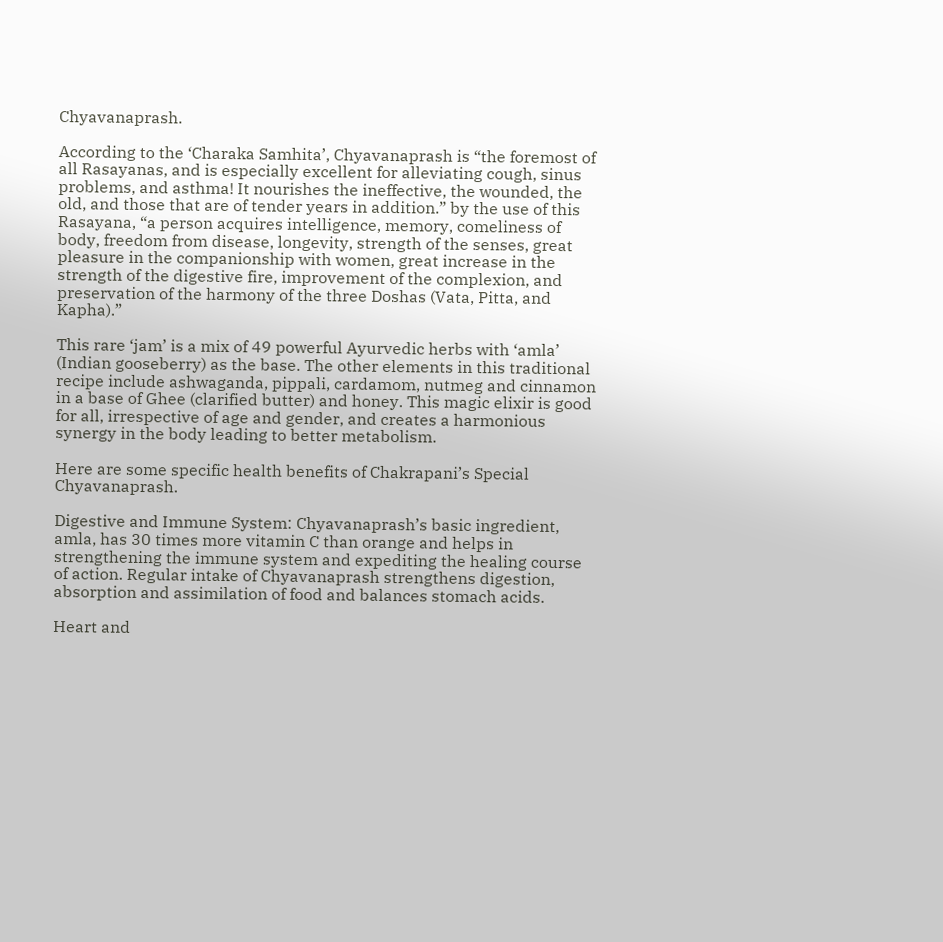Chyavanaprash.

According to the ‘Charaka Samhita’, Chyavanaprash is “the foremost of all Rasayanas, and is especially excellent for alleviating cough, sinus problems, and asthma! It nourishes the ineffective, the wounded, the old, and those that are of tender years in addition.” by the use of this Rasayana, “a person acquires intelligence, memory, comeliness of body, freedom from disease, longevity, strength of the senses, great pleasure in the companionship with women, great increase in the strength of the digestive fire, improvement of the complexion, and preservation of the harmony of the three Doshas (Vata, Pitta, and Kapha).”

This rare ‘jam’ is a mix of 49 powerful Ayurvedic herbs with ‘amla’ (Indian gooseberry) as the base. The other elements in this traditional recipe include ashwaganda, pippali, cardamom, nutmeg and cinnamon in a base of Ghee (clarified butter) and honey. This magic elixir is good for all, irrespective of age and gender, and creates a harmonious synergy in the body leading to better metabolism.

Here are some specific health benefits of Chakrapani’s Special Chyavanaprash.

Digestive and Immune System: Chyavanaprash’s basic ingredient, amla, has 30 times more vitamin C than orange and helps in strengthening the immune system and expediting the healing course of action. Regular intake of Chyavanaprash strengthens digestion, absorption and assimilation of food and balances stomach acids.

Heart and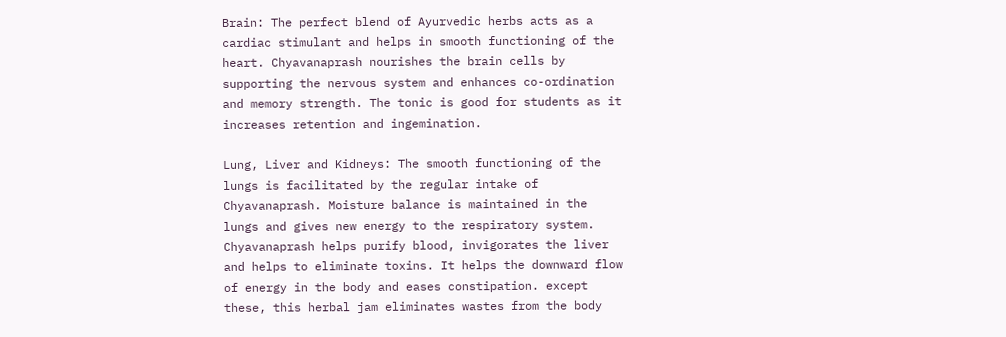Brain: The perfect blend of Ayurvedic herbs acts as a cardiac stimulant and helps in smooth functioning of the heart. Chyavanaprash nourishes the brain cells by supporting the nervous system and enhances co-ordination and memory strength. The tonic is good for students as it increases retention and ingemination.

Lung, Liver and Kidneys: The smooth functioning of the lungs is facilitated by the regular intake of Chyavanaprash. Moisture balance is maintained in the lungs and gives new energy to the respiratory system. Chyavanaprash helps purify blood, invigorates the liver and helps to eliminate toxins. It helps the downward flow of energy in the body and eases constipation. except these, this herbal jam eliminates wastes from the body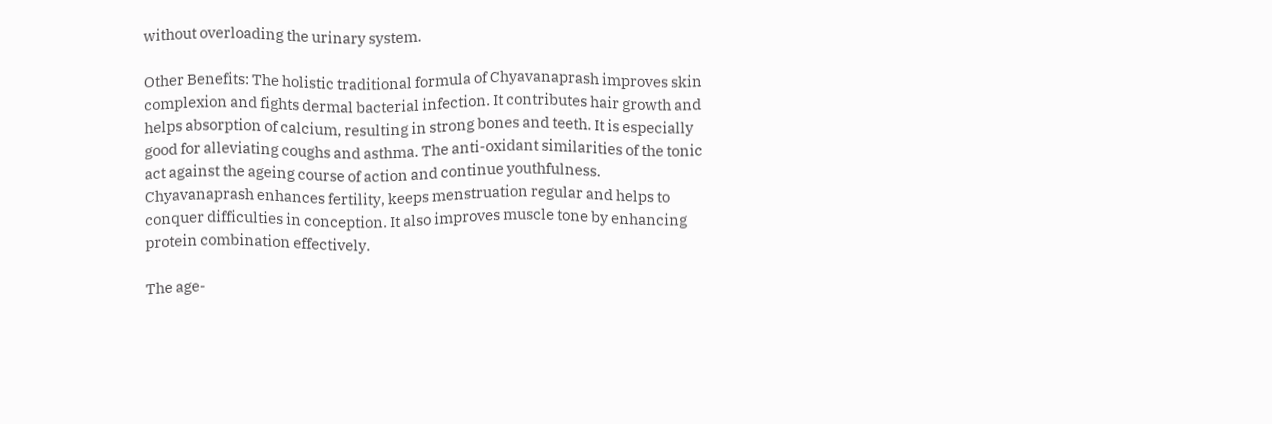without overloading the urinary system.

Other Benefits: The holistic traditional formula of Chyavanaprash improves skin complexion and fights dermal bacterial infection. It contributes hair growth and helps absorption of calcium, resulting in strong bones and teeth. It is especially good for alleviating coughs and asthma. The anti-oxidant similarities of the tonic act against the ageing course of action and continue youthfulness. Chyavanaprash enhances fertility, keeps menstruation regular and helps to conquer difficulties in conception. It also improves muscle tone by enhancing protein combination effectively.

The age-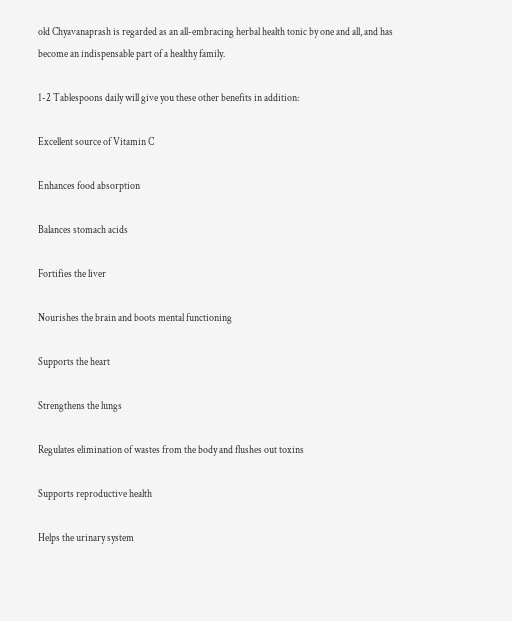old Chyavanaprash is regarded as an all-embracing herbal health tonic by one and all, and has become an indispensable part of a healthy family.

1-2 Tablespoons daily will give you these other benefits in addition:

Excellent source of Vitamin C

Enhances food absorption

Balances stomach acids

Fortifies the liver

Nourishes the brain and boots mental functioning

Supports the heart

Strengthens the lungs

Regulates elimination of wastes from the body and flushes out toxins

Supports reproductive health

Helps the urinary system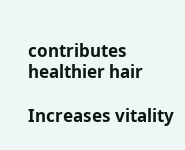contributes healthier hair

Increases vitality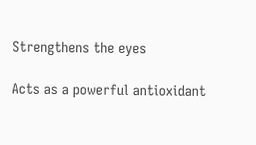Strengthens the eyes

Acts as a powerful antioxidant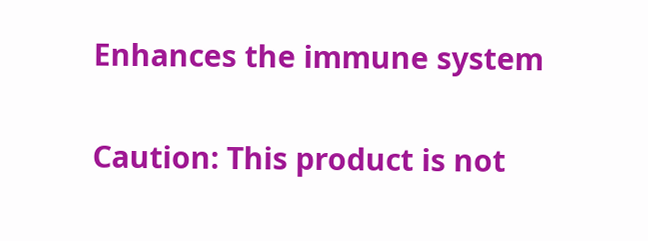Enhances the immune system

Caution: This product is not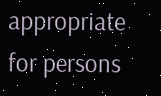appropriate for persons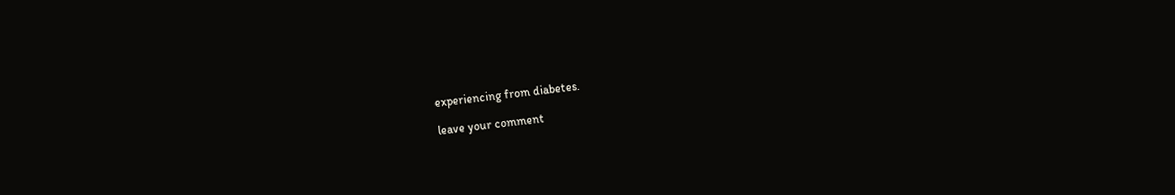experiencing from diabetes.

leave your comment